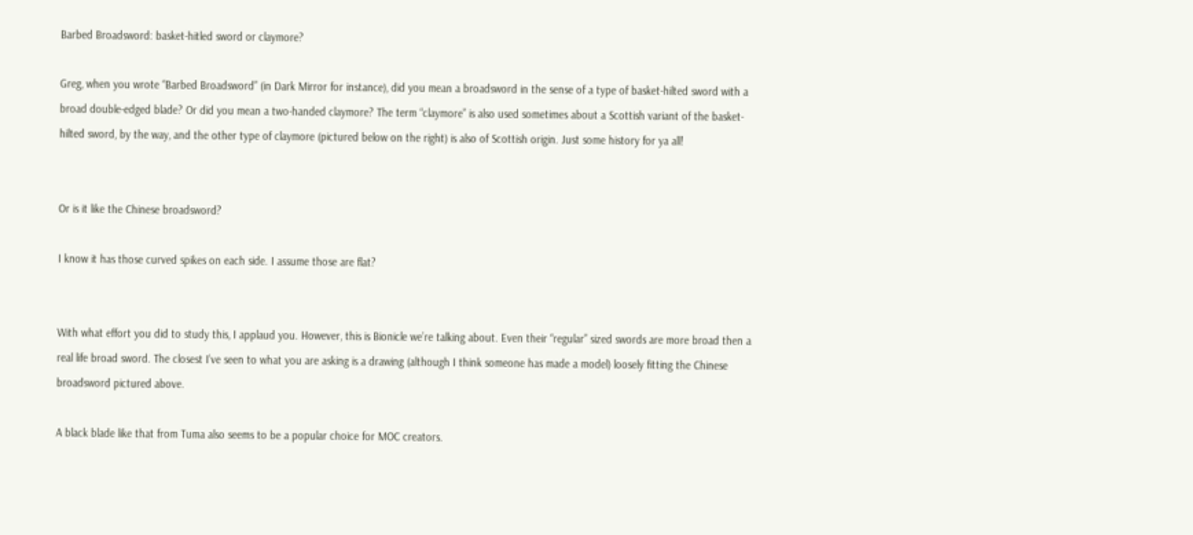Barbed Broadsword: basket-hitled sword or claymore?

Greg, when you wrote “Barbed Broadsword” (in Dark Mirror for instance), did you mean a broadsword in the sense of a type of basket-hilted sword with a broad double-edged blade? Or did you mean a two-handed claymore? The term “claymore” is also used sometimes about a Scottish variant of the basket-hilted sword, by the way, and the other type of claymore (pictured below on the right) is also of Scottish origin. Just some history for ya all!


Or is it like the Chinese broadsword?

I know it has those curved spikes on each side. I assume those are flat?


With what effort you did to study this, I applaud you. However, this is Bionicle we’re talking about. Even their “regular” sized swords are more broad then a real life broad sword. The closest I’ve seen to what you are asking is a drawing (although I think someone has made a model) loosely fitting the Chinese broadsword pictured above.

A black blade like that from Tuma also seems to be a popular choice for MOC creators.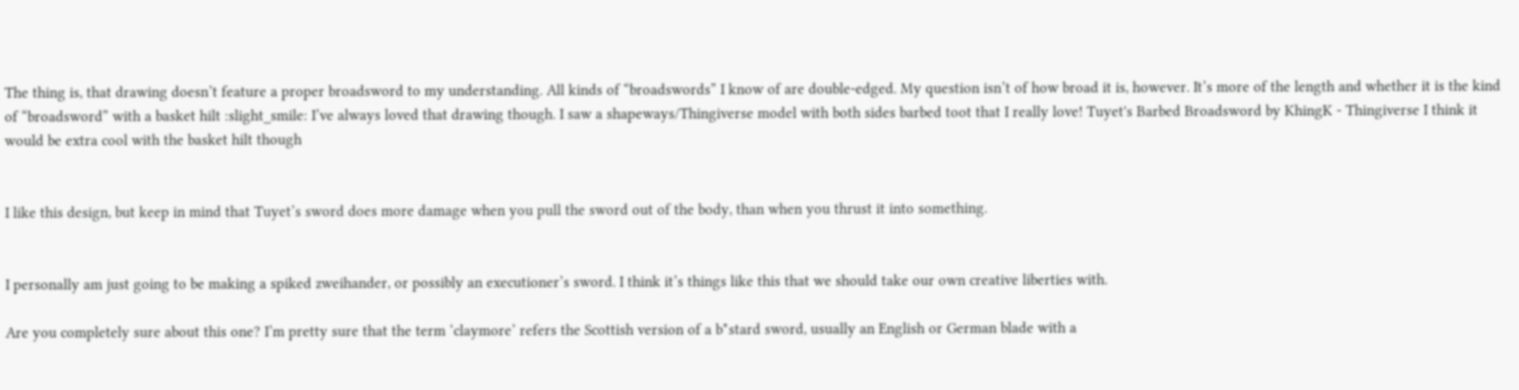The thing is, that drawing doesn’t feature a proper broadsword to my understanding. All kinds of “broadswords” I know of are double-edged. My question isn’t of how broad it is, however. It’s more of the length and whether it is the kind of “broadsword” with a basket hilt :slight_smile: I’ve always loved that drawing though. I saw a shapeways/Thingiverse model with both sides barbed toot that I really love! Tuyet's Barbed Broadsword by KhingK - Thingiverse I think it would be extra cool with the basket hilt though


I like this design, but keep in mind that Tuyet’s sword does more damage when you pull the sword out of the body, than when you thrust it into something.


I personally am just going to be making a spiked zweihander, or possibly an executioner’s sword. I think it’s things like this that we should take our own creative liberties with.

Are you completely sure about this one? I’m pretty sure that the term ‘claymore’ refers the Scottish version of a b*stard sword, usually an English or German blade with a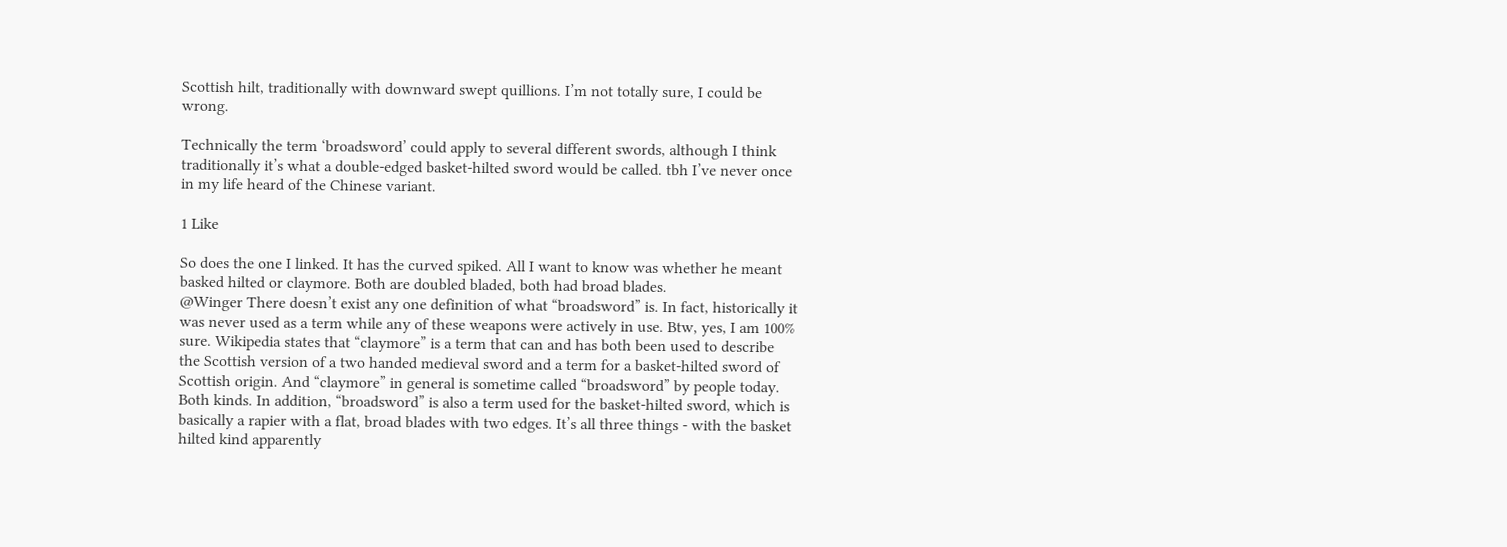Scottish hilt, traditionally with downward swept quillions. I’m not totally sure, I could be wrong.

Technically the term ‘broadsword’ could apply to several different swords, although I think traditionally it’s what a double-edged basket-hilted sword would be called. tbh I’ve never once in my life heard of the Chinese variant.

1 Like

So does the one I linked. It has the curved spiked. All I want to know was whether he meant basked hilted or claymore. Both are doubled bladed, both had broad blades.
@Winger There doesn’t exist any one definition of what “broadsword” is. In fact, historically it was never used as a term while any of these weapons were actively in use. Btw, yes, I am 100% sure. Wikipedia states that “claymore” is a term that can and has both been used to describe the Scottish version of a two handed medieval sword and a term for a basket-hilted sword of Scottish origin. And “claymore” in general is sometime called “broadsword” by people today. Both kinds. In addition, “broadsword” is also a term used for the basket-hilted sword, which is basically a rapier with a flat, broad blades with two edges. It’s all three things - with the basket hilted kind apparently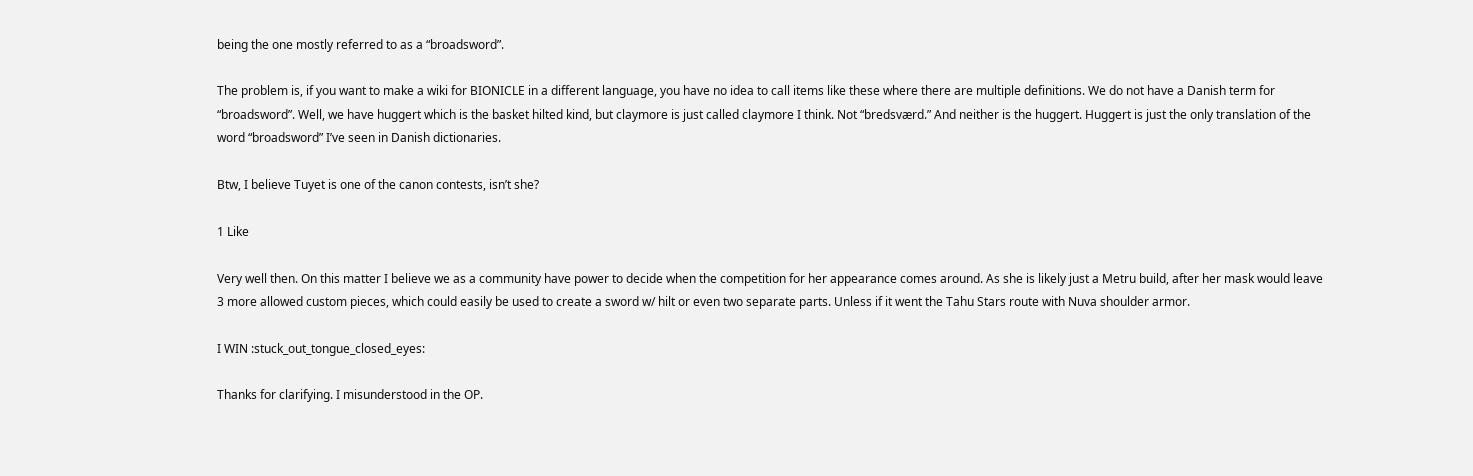being the one mostly referred to as a “broadsword”.

The problem is, if you want to make a wiki for BIONICLE in a different language, you have no idea to call items like these where there are multiple definitions. We do not have a Danish term for “broadsword”. Well, we have huggert which is the basket hilted kind, but claymore is just called claymore I think. Not “bredsværd.” And neither is the huggert. Huggert is just the only translation of the word “broadsword” I’ve seen in Danish dictionaries.

Btw, I believe Tuyet is one of the canon contests, isn’t she?

1 Like

Very well then. On this matter I believe we as a community have power to decide when the competition for her appearance comes around. As she is likely just a Metru build, after her mask would leave 3 more allowed custom pieces, which could easily be used to create a sword w/ hilt or even two separate parts. Unless if it went the Tahu Stars route with Nuva shoulder armor.

I WIN :stuck_out_tongue_closed_eyes:

Thanks for clarifying. I misunderstood in the OP.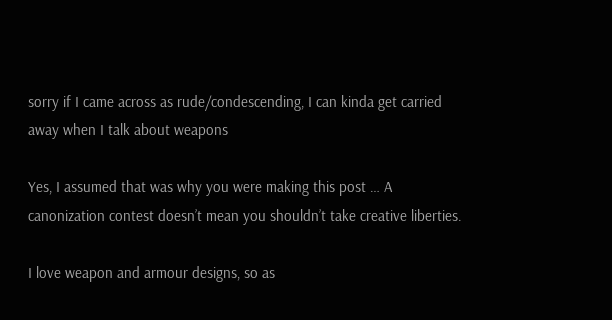sorry if I came across as rude/condescending, I can kinda get carried away when I talk about weapons

Yes, I assumed that was why you were making this post … A canonization contest doesn’t mean you shouldn’t take creative liberties.

I love weapon and armour designs, so as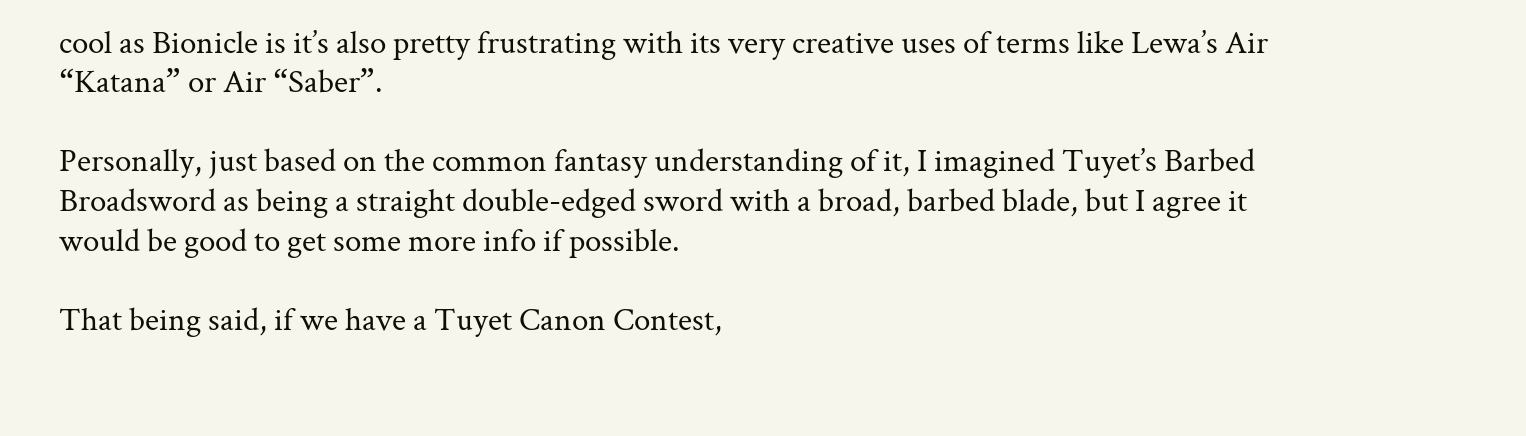cool as Bionicle is it’s also pretty frustrating with its very creative uses of terms like Lewa’s Air “Katana” or Air “Saber”.

Personally, just based on the common fantasy understanding of it, I imagined Tuyet’s Barbed Broadsword as being a straight double-edged sword with a broad, barbed blade, but I agree it would be good to get some more info if possible.

That being said, if we have a Tuyet Canon Contest,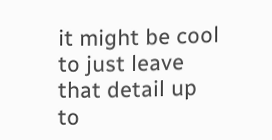it might be cool to just leave that detail up to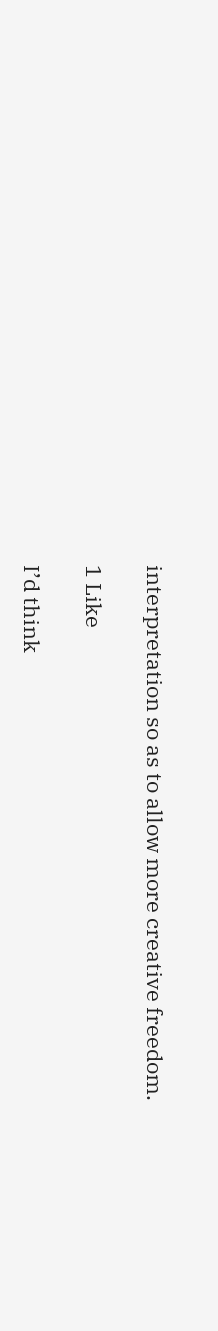interpretation so as to allow more creative freedom.

1 Like

I’d think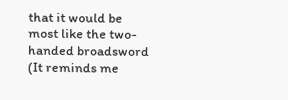that it would be most like the two-handed broadsword (It reminds me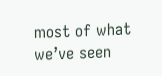most of what we’ve seen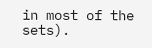in most of the sets).